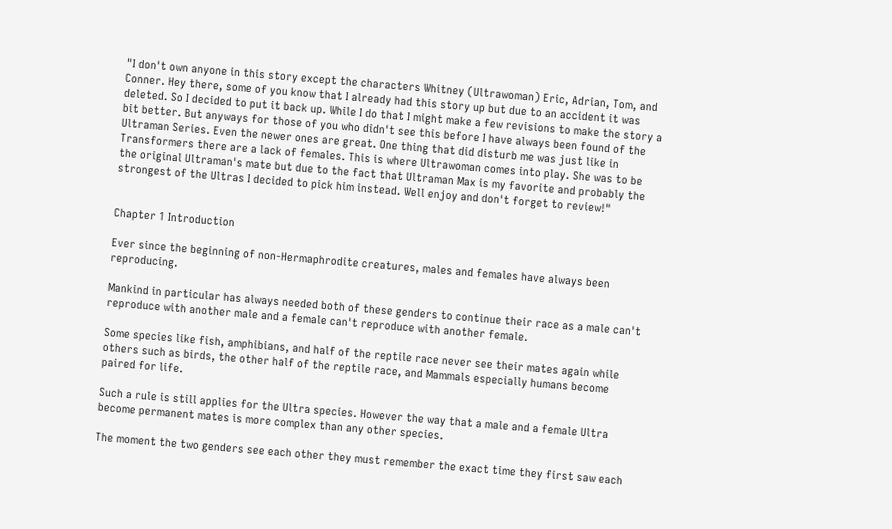"I don't own anyone in this story except the characters Whitney (Ultrawoman) Eric, Adrian, Tom, and Conner. Hey there, some of you know that I already had this story up but due to an accident it was deleted. So I decided to put it back up. While I do that I might make a few revisions to make the story a bit better. But anyways for those of you who didn't see this before I have always been found of the Ultraman Series. Even the newer ones are great. One thing that did disturb me was just like in Transformers there are a lack of females. This is where Ultrawoman comes into play. She was to be the original Ultraman's mate but due to the fact that Ultraman Max is my favorite and probably the strongest of the Ultras I decided to pick him instead. Well enjoy and don't forget to review!"


Chapter 1 Introduction

Ever since the beginning of non-Hermaphrodite creatures, males and females have always been reproducing.

Mankind in particular has always needed both of these genders to continue their race as a male can't reproduce with another male and a female can't reproduce with another female.

Some species like fish, amphibians, and half of the reptile race never see their mates again while others such as birds, the other half of the reptile race, and Mammals especially humans become paired for life.

Such a rule is still applies for the Ultra species. However the way that a male and a female Ultra become permanent mates is more complex than any other species.

The moment the two genders see each other they must remember the exact time they first saw each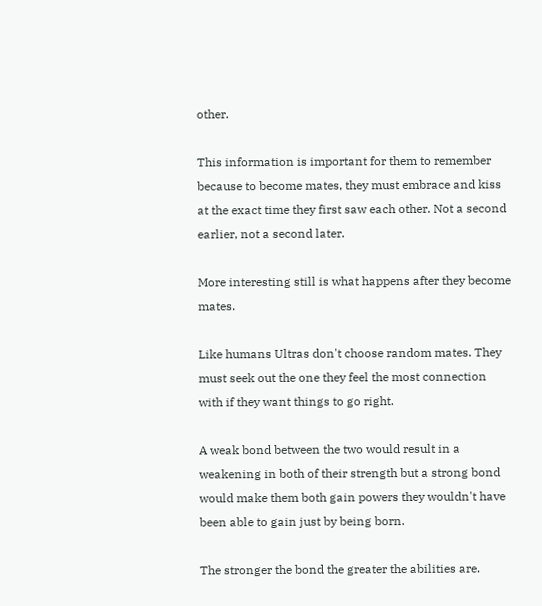other.

This information is important for them to remember because to become mates, they must embrace and kiss at the exact time they first saw each other. Not a second earlier, not a second later.

More interesting still is what happens after they become mates.

Like humans Ultras don't choose random mates. They must seek out the one they feel the most connection with if they want things to go right.

A weak bond between the two would result in a weakening in both of their strength but a strong bond would make them both gain powers they wouldn't have been able to gain just by being born.

The stronger the bond the greater the abilities are.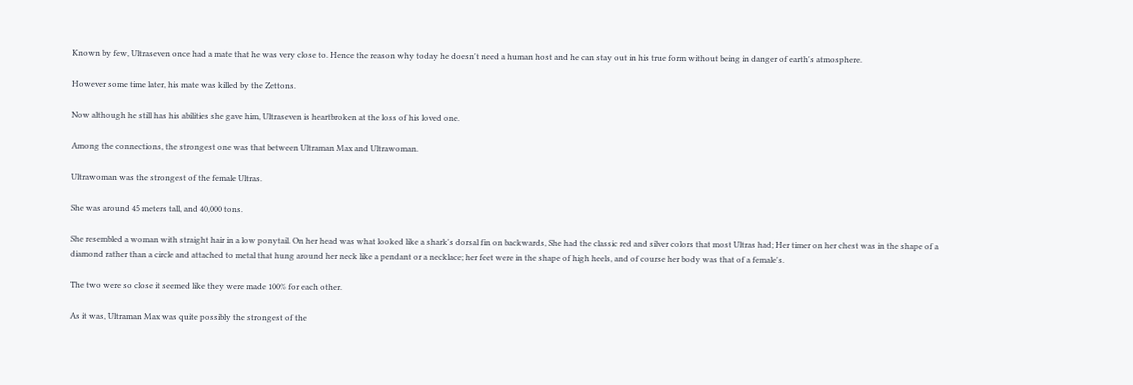Known by few, Ultraseven once had a mate that he was very close to. Hence the reason why today he doesn't need a human host and he can stay out in his true form without being in danger of earth's atmosphere.

However some time later, his mate was killed by the Zettons.

Now although he still has his abilities she gave him, Ultraseven is heartbroken at the loss of his loved one.

Among the connections, the strongest one was that between Ultraman Max and Ultrawoman.

Ultrawoman was the strongest of the female Ultras.

She was around 45 meters tall, and 40,000 tons.

She resembled a woman with straight hair in a low ponytail. On her head was what looked like a shark's dorsal fin on backwards, She had the classic red and silver colors that most Ultras had; Her timer on her chest was in the shape of a diamond rather than a circle and attached to metal that hung around her neck like a pendant or a necklace; her feet were in the shape of high heels, and of course her body was that of a female's.

The two were so close it seemed like they were made 100% for each other.

As it was, Ultraman Max was quite possibly the strongest of the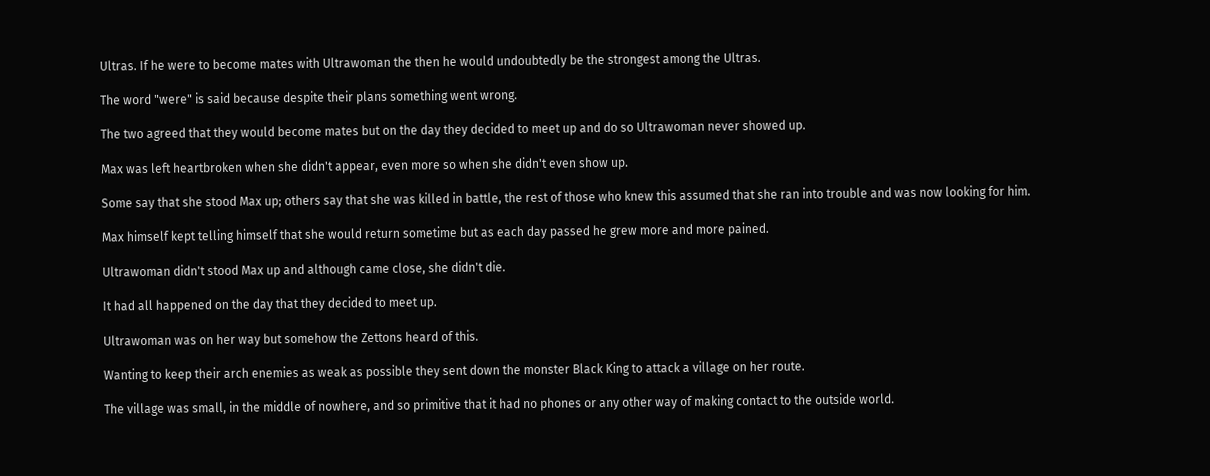Ultras. If he were to become mates with Ultrawoman the then he would undoubtedly be the strongest among the Ultras.

The word "were" is said because despite their plans something went wrong.

The two agreed that they would become mates but on the day they decided to meet up and do so Ultrawoman never showed up.

Max was left heartbroken when she didn't appear, even more so when she didn't even show up.

Some say that she stood Max up; others say that she was killed in battle, the rest of those who knew this assumed that she ran into trouble and was now looking for him.

Max himself kept telling himself that she would return sometime but as each day passed he grew more and more pained.

Ultrawoman didn't stood Max up and although came close, she didn't die.

It had all happened on the day that they decided to meet up.

Ultrawoman was on her way but somehow the Zettons heard of this.

Wanting to keep their arch enemies as weak as possible they sent down the monster Black King to attack a village on her route.

The village was small, in the middle of nowhere, and so primitive that it had no phones or any other way of making contact to the outside world.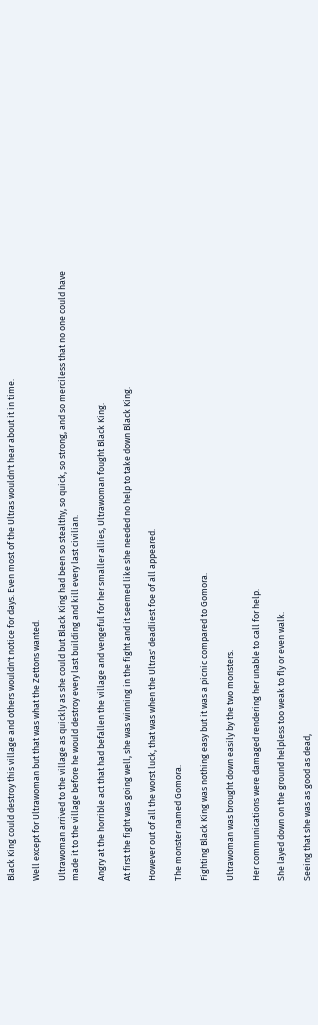Black King could destroy this village and others wouldn't notice for days. Even most of the Ultras wouldn't hear about it in time.

Well except for Ultrawoman but that was what the Zettons wanted.

Ultrawoman arrived to the village as quickly as she could but Black King had been so stealthy, so quick, so strong, and so merciless that no one could have made it to the village before he would destroy every last building and kill every last civilian.

Angry at the horrible act that had befallen the village and vengeful for her smaller allies, Ultrawoman fought Black King.

At first the fight was going well, she was winning in the fight and it seemed like she needed no help to take down Black King.

However out of all the worst luck, that was when the Ultras' deadliest foe of all appeared.

The monster named Gomora.

Fighting Black King was nothing easy but it was a picnic compared to Gomora.

Ultrawoman was brought down easily by the two monsters.

Her communications were damaged rendering her unable to call for help.

She layed down on the ground helpless too weak to fly or even walk.

Seeing that she was as good as dead,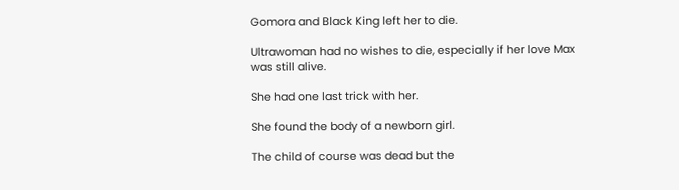Gomora and Black King left her to die.

Ultrawoman had no wishes to die, especially if her love Max was still alive.

She had one last trick with her.

She found the body of a newborn girl.

The child of course was dead but the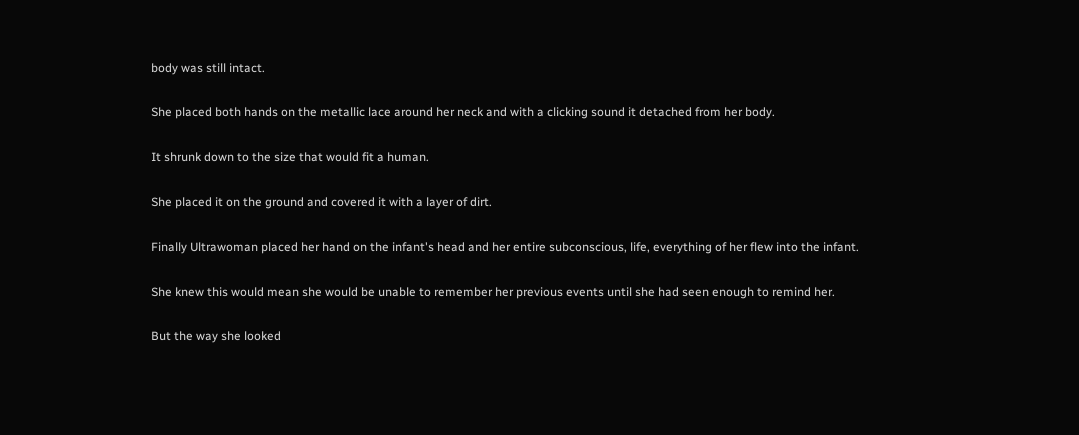body was still intact.

She placed both hands on the metallic lace around her neck and with a clicking sound it detached from her body.

It shrunk down to the size that would fit a human.

She placed it on the ground and covered it with a layer of dirt.

Finally Ultrawoman placed her hand on the infant's head and her entire subconscious, life, everything of her flew into the infant.

She knew this would mean she would be unable to remember her previous events until she had seen enough to remind her.

But the way she looked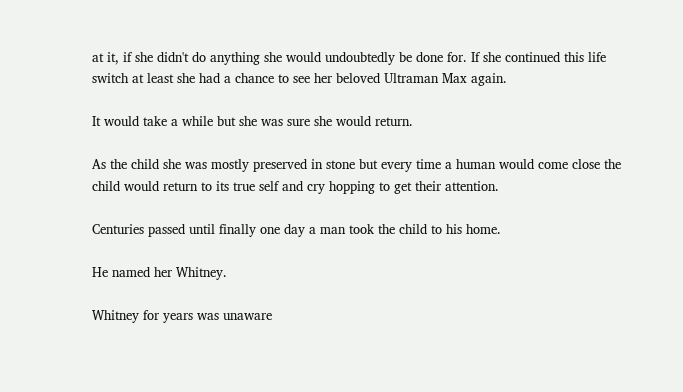at it, if she didn't do anything she would undoubtedly be done for. If she continued this life switch at least she had a chance to see her beloved Ultraman Max again.

It would take a while but she was sure she would return.

As the child she was mostly preserved in stone but every time a human would come close the child would return to its true self and cry hopping to get their attention.

Centuries passed until finally one day a man took the child to his home.

He named her Whitney.

Whitney for years was unaware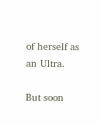of herself as an Ultra.

But soon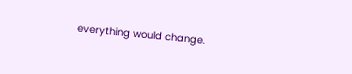everything would change.